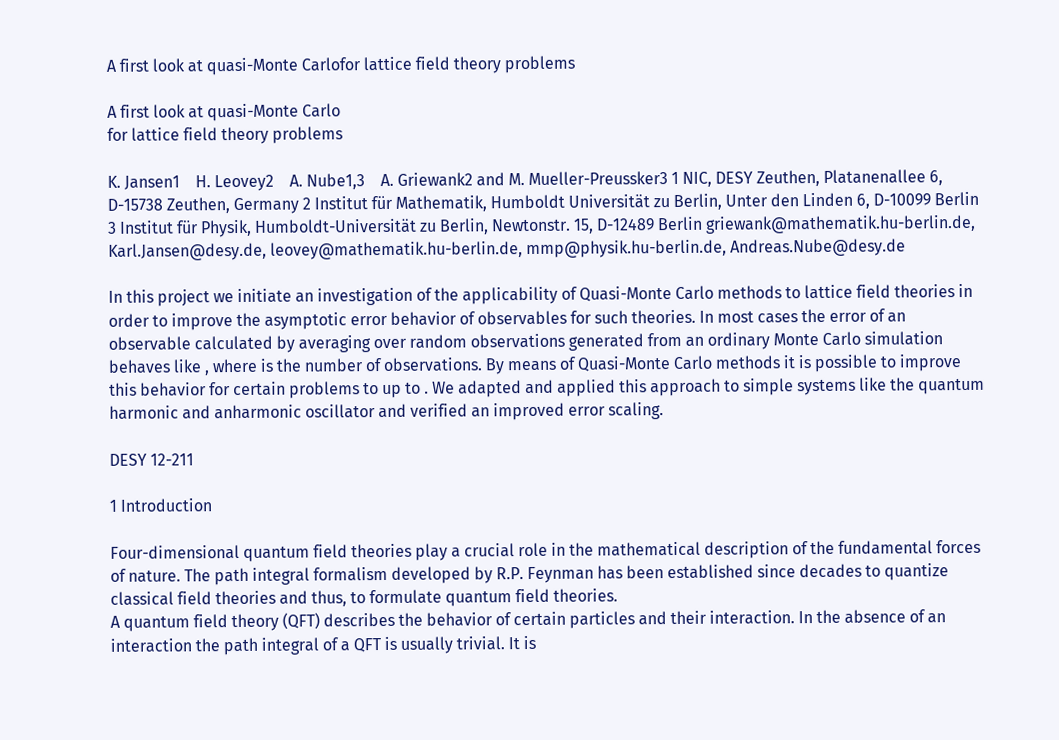A first look at quasi-Monte Carlofor lattice field theory problems

A first look at quasi-Monte Carlo
for lattice field theory problems

K. Jansen1    H. Leovey2    A. Nube1,3    A. Griewank2 and M. Mueller-Preussker3 1 NIC, DESY Zeuthen, Platanenallee 6, D-15738 Zeuthen, Germany 2 Institut für Mathematik, Humboldt Universität zu Berlin, Unter den Linden 6, D-10099 Berlin 3 Institut für Physik, Humboldt-Universität zu Berlin, Newtonstr. 15, D-12489 Berlin griewank@mathematik.hu-berlin.de, Karl.Jansen@desy.de, leovey@mathematik.hu-berlin.de, mmp@physik.hu-berlin.de, Andreas.Nube@desy.de

In this project we initiate an investigation of the applicability of Quasi-Monte Carlo methods to lattice field theories in order to improve the asymptotic error behavior of observables for such theories. In most cases the error of an observable calculated by averaging over random observations generated from an ordinary Monte Carlo simulation behaves like , where is the number of observations. By means of Quasi-Monte Carlo methods it is possible to improve this behavior for certain problems to up to . We adapted and applied this approach to simple systems like the quantum harmonic and anharmonic oscillator and verified an improved error scaling.

DESY 12-211

1 Introduction

Four-dimensional quantum field theories play a crucial role in the mathematical description of the fundamental forces of nature. The path integral formalism developed by R.P. Feynman has been established since decades to quantize classical field theories and thus, to formulate quantum field theories.
A quantum field theory (QFT) describes the behavior of certain particles and their interaction. In the absence of an interaction the path integral of a QFT is usually trivial. It is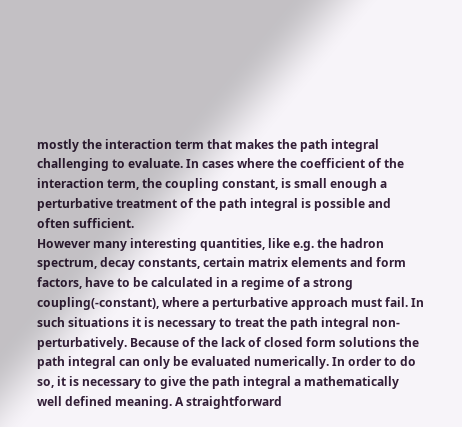mostly the interaction term that makes the path integral challenging to evaluate. In cases where the coefficient of the interaction term, the coupling constant, is small enough a perturbative treatment of the path integral is possible and often sufficient.
However many interesting quantities, like e.g. the hadron spectrum, decay constants, certain matrix elements and form factors, have to be calculated in a regime of a strong coupling(-constant), where a perturbative approach must fail. In such situations it is necessary to treat the path integral non-perturbatively. Because of the lack of closed form solutions the path integral can only be evaluated numerically. In order to do so, it is necessary to give the path integral a mathematically well defined meaning. A straightforward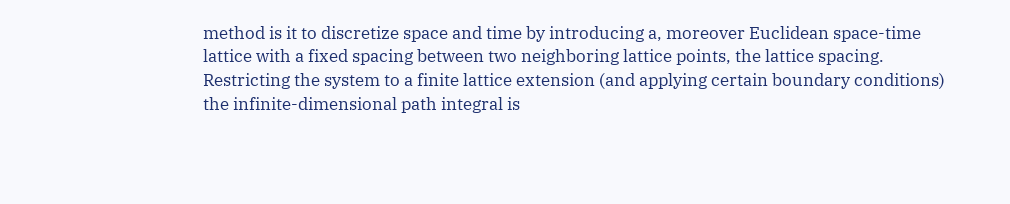method is it to discretize space and time by introducing a, moreover Euclidean space-time lattice with a fixed spacing between two neighboring lattice points, the lattice spacing. Restricting the system to a finite lattice extension (and applying certain boundary conditions) the infinite-dimensional path integral is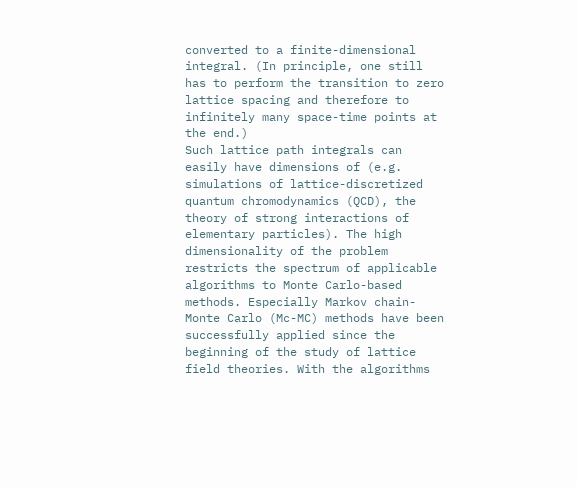converted to a finite-dimensional integral. (In principle, one still has to perform the transition to zero lattice spacing and therefore to infinitely many space-time points at the end.)
Such lattice path integrals can easily have dimensions of (e.g. simulations of lattice-discretized quantum chromodynamics (QCD), the theory of strong interactions of elementary particles). The high dimensionality of the problem restricts the spectrum of applicable algorithms to Monte Carlo-based methods. Especially Markov chain-Monte Carlo (Mc-MC) methods have been successfully applied since the beginning of the study of lattice field theories. With the algorithms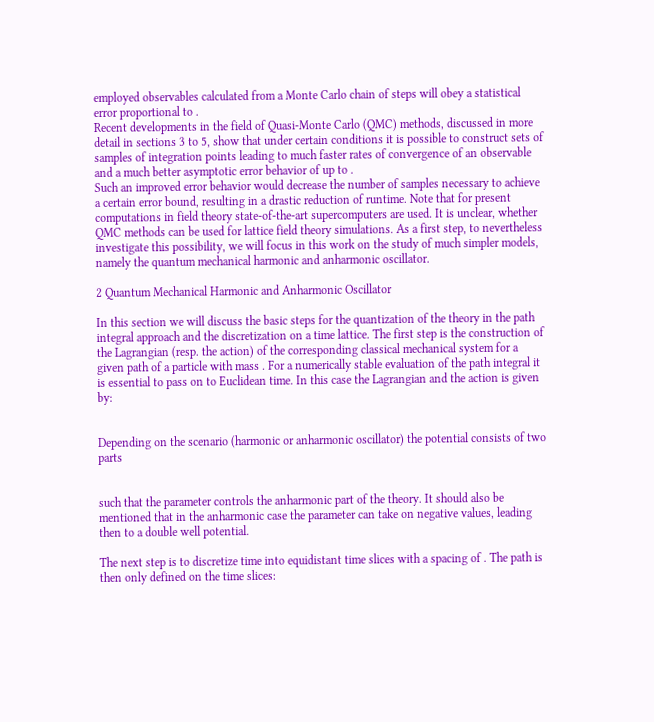employed observables calculated from a Monte Carlo chain of steps will obey a statistical error proportional to .
Recent developments in the field of Quasi-Monte Carlo (QMC) methods, discussed in more detail in sections 3 to 5, show that under certain conditions it is possible to construct sets of samples of integration points leading to much faster rates of convergence of an observable and a much better asymptotic error behavior of up to .
Such an improved error behavior would decrease the number of samples necessary to achieve a certain error bound, resulting in a drastic reduction of runtime. Note that for present computations in field theory state-of-the-art supercomputers are used. It is unclear, whether QMC methods can be used for lattice field theory simulations. As a first step, to nevertheless investigate this possibility, we will focus in this work on the study of much simpler models, namely the quantum mechanical harmonic and anharmonic oscillator.

2 Quantum Mechanical Harmonic and Anharmonic Oscillator

In this section we will discuss the basic steps for the quantization of the theory in the path integral approach and the discretization on a time lattice. The first step is the construction of the Lagrangian (resp. the action) of the corresponding classical mechanical system for a given path of a particle with mass . For a numerically stable evaluation of the path integral it is essential to pass on to Euclidean time. In this case the Lagrangian and the action is given by:


Depending on the scenario (harmonic or anharmonic oscillator) the potential consists of two parts


such that the parameter controls the anharmonic part of the theory. It should also be mentioned that in the anharmonic case the parameter can take on negative values, leading then to a double well potential.

The next step is to discretize time into equidistant time slices with a spacing of . The path is then only defined on the time slices: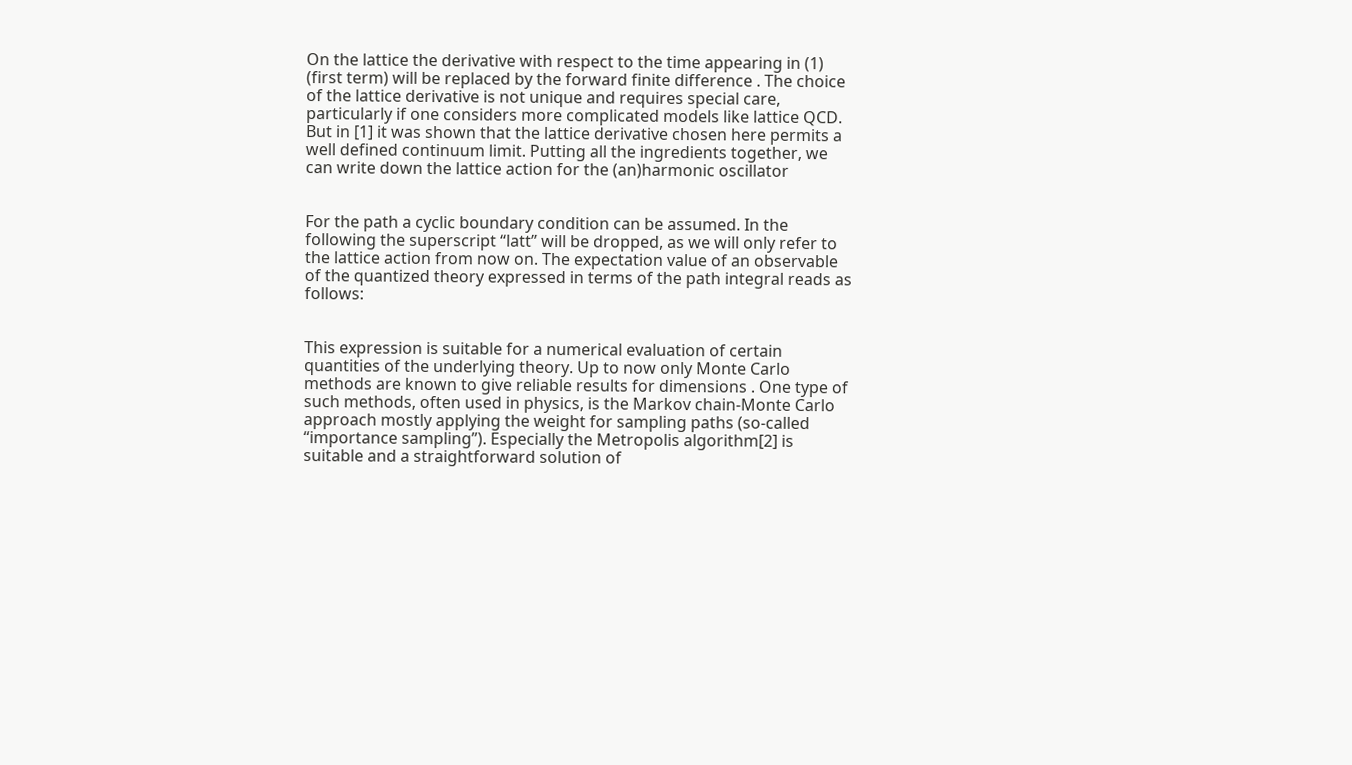On the lattice the derivative with respect to the time appearing in (1) (first term) will be replaced by the forward finite difference . The choice of the lattice derivative is not unique and requires special care, particularly if one considers more complicated models like lattice QCD. But in [1] it was shown that the lattice derivative chosen here permits a well defined continuum limit. Putting all the ingredients together, we can write down the lattice action for the (an)harmonic oscillator


For the path a cyclic boundary condition can be assumed. In the following the superscript “latt” will be dropped, as we will only refer to the lattice action from now on. The expectation value of an observable of the quantized theory expressed in terms of the path integral reads as follows:


This expression is suitable for a numerical evaluation of certain quantities of the underlying theory. Up to now only Monte Carlo methods are known to give reliable results for dimensions . One type of such methods, often used in physics, is the Markov chain-Monte Carlo approach mostly applying the weight for sampling paths (so-called “importance sampling”). Especially the Metropolis algorithm[2] is suitable and a straightforward solution of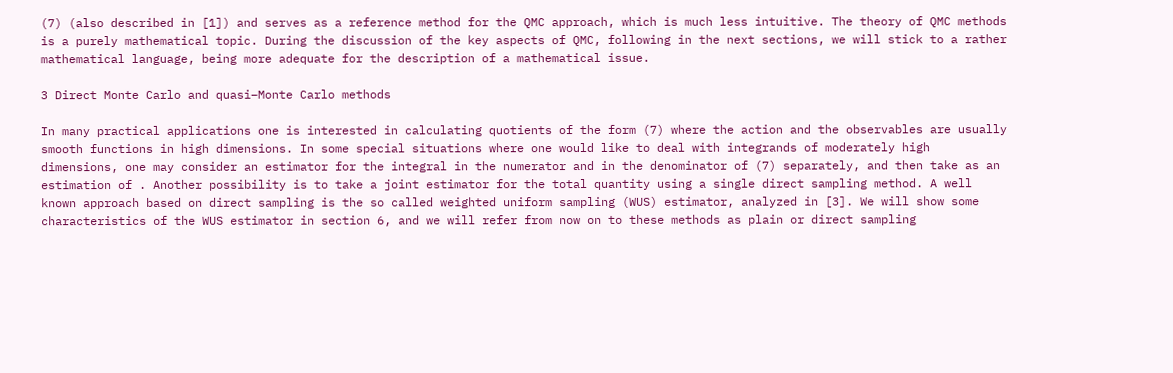(7) (also described in [1]) and serves as a reference method for the QMC approach, which is much less intuitive. The theory of QMC methods is a purely mathematical topic. During the discussion of the key aspects of QMC, following in the next sections, we will stick to a rather mathematical language, being more adequate for the description of a mathematical issue.

3 Direct Monte Carlo and quasi–Monte Carlo methods

In many practical applications one is interested in calculating quotients of the form (7) where the action and the observables are usually smooth functions in high dimensions. In some special situations where one would like to deal with integrands of moderately high dimensions, one may consider an estimator for the integral in the numerator and in the denominator of (7) separately, and then take as an estimation of . Another possibility is to take a joint estimator for the total quantity using a single direct sampling method. A well known approach based on direct sampling is the so called weighted uniform sampling (WUS) estimator, analyzed in [3]. We will show some characteristics of the WUS estimator in section 6, and we will refer from now on to these methods as plain or direct sampling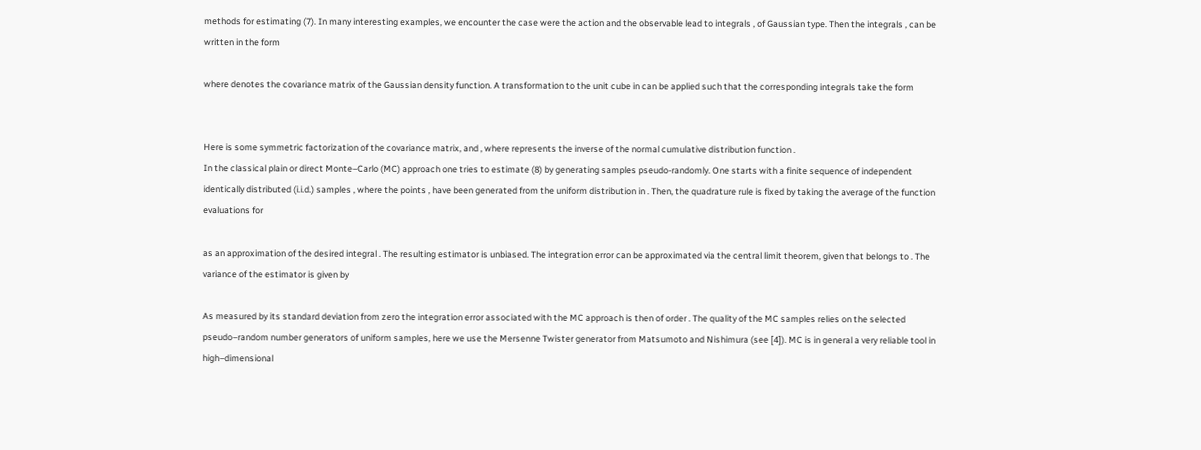methods for estimating (7). In many interesting examples, we encounter the case were the action and the observable lead to integrals , of Gaussian type. Then the integrals , can be written in the form

where denotes the covariance matrix of the Gaussian density function. A transformation to the unit cube in can be applied such that the corresponding integrals take the form


Here is some symmetric factorization of the covariance matrix, and , where represents the inverse of the normal cumulative distribution function .
In the classical plain or direct Monte–Carlo (MC) approach one tries to estimate (8) by generating samples pseudo-randomly. One starts with a finite sequence of independent identically distributed (i.i.d.) samples , where the points , have been generated from the uniform distribution in . Then, the quadrature rule is fixed by taking the average of the function evaluations for

as an approximation of the desired integral . The resulting estimator is unbiased. The integration error can be approximated via the central limit theorem, given that belongs to . The variance of the estimator is given by

As measured by its standard deviation from zero the integration error associated with the MC approach is then of order . The quality of the MC samples relies on the selected pseudo–random number generators of uniform samples, here we use the Mersenne Twister generator from Matsumoto and Nishimura (see [4]). MC is in general a very reliable tool in high–dimensional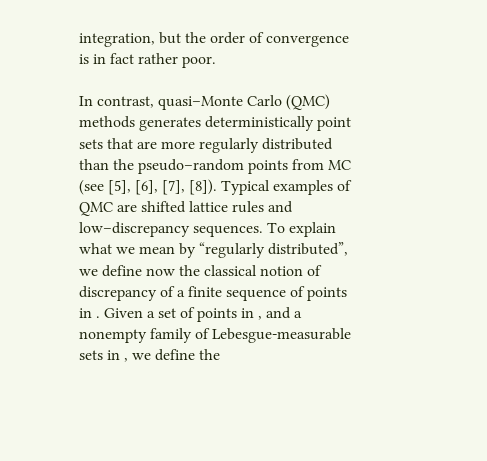integration, but the order of convergence is in fact rather poor.

In contrast, quasi–Monte Carlo (QMC) methods generates deterministically point sets that are more regularly distributed than the pseudo–random points from MC (see [5], [6], [7], [8]). Typical examples of QMC are shifted lattice rules and low–discrepancy sequences. To explain what we mean by “regularly distributed”, we define now the classical notion of discrepancy of a finite sequence of points in . Given a set of points in , and a nonempty family of Lebesgue-measurable sets in , we define the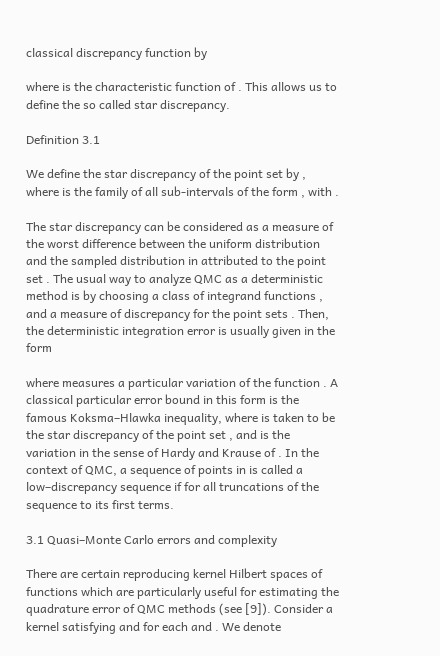classical discrepancy function by

where is the characteristic function of . This allows us to define the so called star discrepancy.

Definition 3.1

We define the star discrepancy of the point set by , where is the family of all sub-intervals of the form , with .

The star discrepancy can be considered as a measure of the worst difference between the uniform distribution and the sampled distribution in attributed to the point set . The usual way to analyze QMC as a deterministic method is by choosing a class of integrand functions , and a measure of discrepancy for the point sets . Then, the deterministic integration error is usually given in the form

where measures a particular variation of the function . A classical particular error bound in this form is the famous Koksma–Hlawka inequality, where is taken to be the star discrepancy of the point set , and is the variation in the sense of Hardy and Krause of . In the context of QMC, a sequence of points in is called a low–discrepancy sequence if for all truncations of the sequence to its first terms.

3.1 Quasi–Monte Carlo errors and complexity

There are certain reproducing kernel Hilbert spaces of functions which are particularly useful for estimating the quadrature error of QMC methods (see [9]). Consider a kernel satisfying and for each and . We denote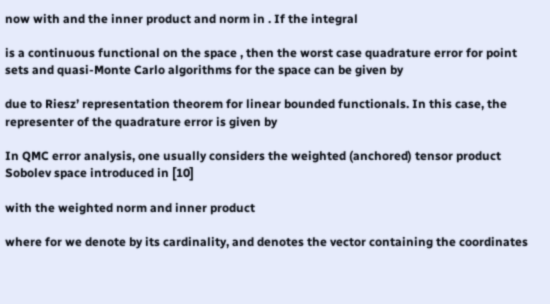now with and the inner product and norm in . If the integral

is a continuous functional on the space , then the worst case quadrature error for point sets and quasi-Monte Carlo algorithms for the space can be given by

due to Riesz’ representation theorem for linear bounded functionals. In this case, the representer of the quadrature error is given by

In QMC error analysis, one usually considers the weighted (anchored) tensor product Sobolev space introduced in [10]

with the weighted norm and inner product

where for we denote by its cardinality, and denotes the vector containing the coordinates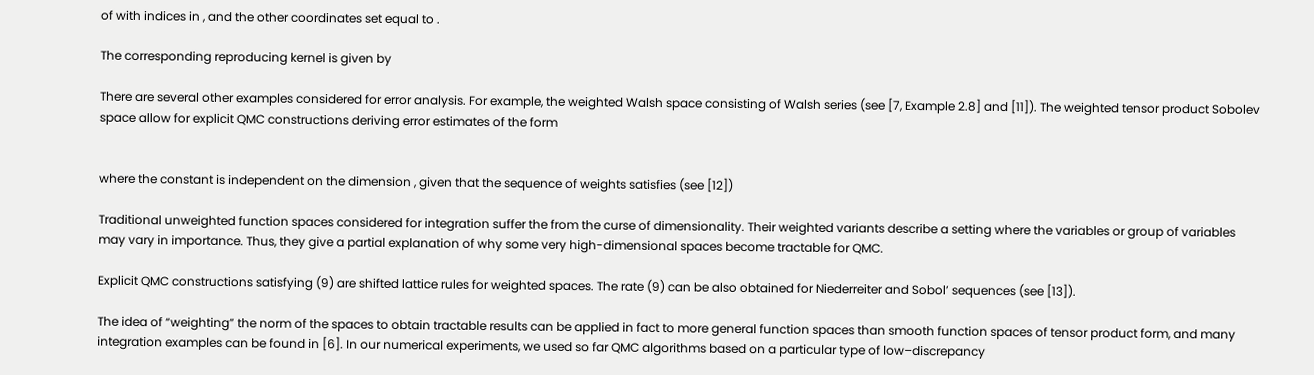of with indices in , and the other coordinates set equal to .

The corresponding reproducing kernel is given by

There are several other examples considered for error analysis. For example, the weighted Walsh space consisting of Walsh series (see [7, Example 2.8] and [11]). The weighted tensor product Sobolev space allow for explicit QMC constructions deriving error estimates of the form


where the constant is independent on the dimension , given that the sequence of weights satisfies (see [12])

Traditional unweighted function spaces considered for integration suffer the from the curse of dimensionality. Their weighted variants describe a setting where the variables or group of variables may vary in importance. Thus, they give a partial explanation of why some very high-dimensional spaces become tractable for QMC.

Explicit QMC constructions satisfying (9) are shifted lattice rules for weighted spaces. The rate (9) can be also obtained for Niederreiter and Sobol’ sequences (see [13]).

The idea of “weighting” the norm of the spaces to obtain tractable results can be applied in fact to more general function spaces than smooth function spaces of tensor product form, and many integration examples can be found in [6]. In our numerical experiments, we used so far QMC algorithms based on a particular type of low–discrepancy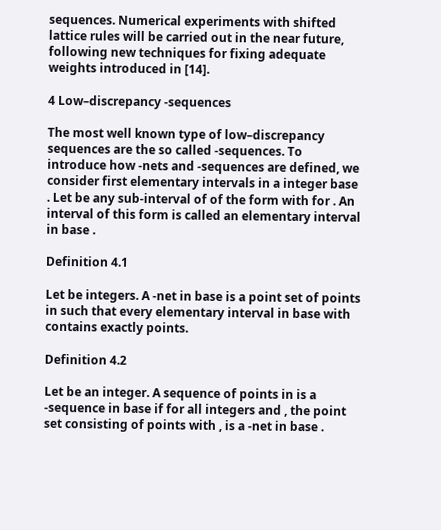sequences. Numerical experiments with shifted lattice rules will be carried out in the near future, following new techniques for fixing adequate weights introduced in [14].

4 Low–discrepancy -sequences

The most well known type of low–discrepancy sequences are the so called -sequences. To introduce how -nets and -sequences are defined, we consider first elementary intervals in a integer base . Let be any sub-interval of of the form with for . An interval of this form is called an elementary interval in base .

Definition 4.1

Let be integers. A -net in base is a point set of points in such that every elementary interval in base with contains exactly points.

Definition 4.2

Let be an integer. A sequence of points in is a -sequence in base if for all integers and , the point set consisting of points with , is a -net in base .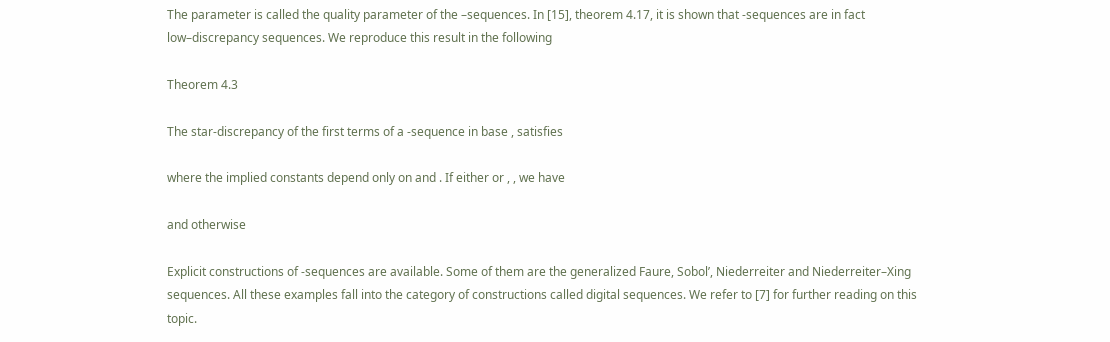The parameter is called the quality parameter of the –sequences. In [15], theorem 4.17, it is shown that -sequences are in fact low–discrepancy sequences. We reproduce this result in the following

Theorem 4.3

The star-discrepancy of the first terms of a -sequence in base , satisfies

where the implied constants depend only on and . If either or , , we have

and otherwise

Explicit constructions of -sequences are available. Some of them are the generalized Faure, Sobol’, Niederreiter and Niederreiter–Xing sequences. All these examples fall into the category of constructions called digital sequences. We refer to [7] for further reading on this topic.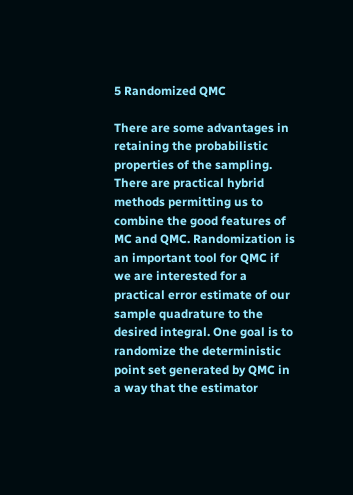5 Randomized QMC

There are some advantages in retaining the probabilistic properties of the sampling. There are practical hybrid methods permitting us to combine the good features of MC and QMC. Randomization is an important tool for QMC if we are interested for a practical error estimate of our sample quadrature to the desired integral. One goal is to randomize the deterministic point set generated by QMC in a way that the estimator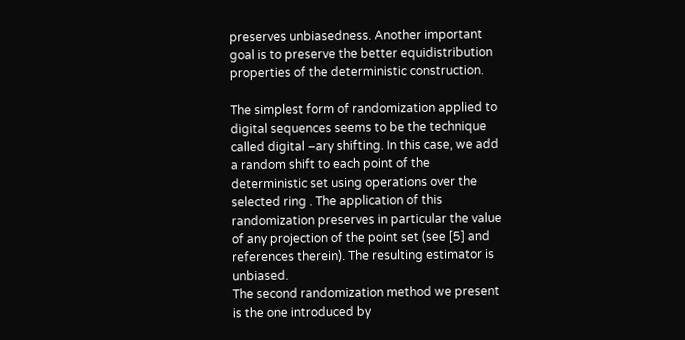preserves unbiasedness. Another important goal is to preserve the better equidistribution properties of the deterministic construction.

The simplest form of randomization applied to digital sequences seems to be the technique called digital –ary shifting. In this case, we add a random shift to each point of the deterministic set using operations over the selected ring . The application of this randomization preserves in particular the value of any projection of the point set (see [5] and references therein). The resulting estimator is unbiased.
The second randomization method we present is the one introduced by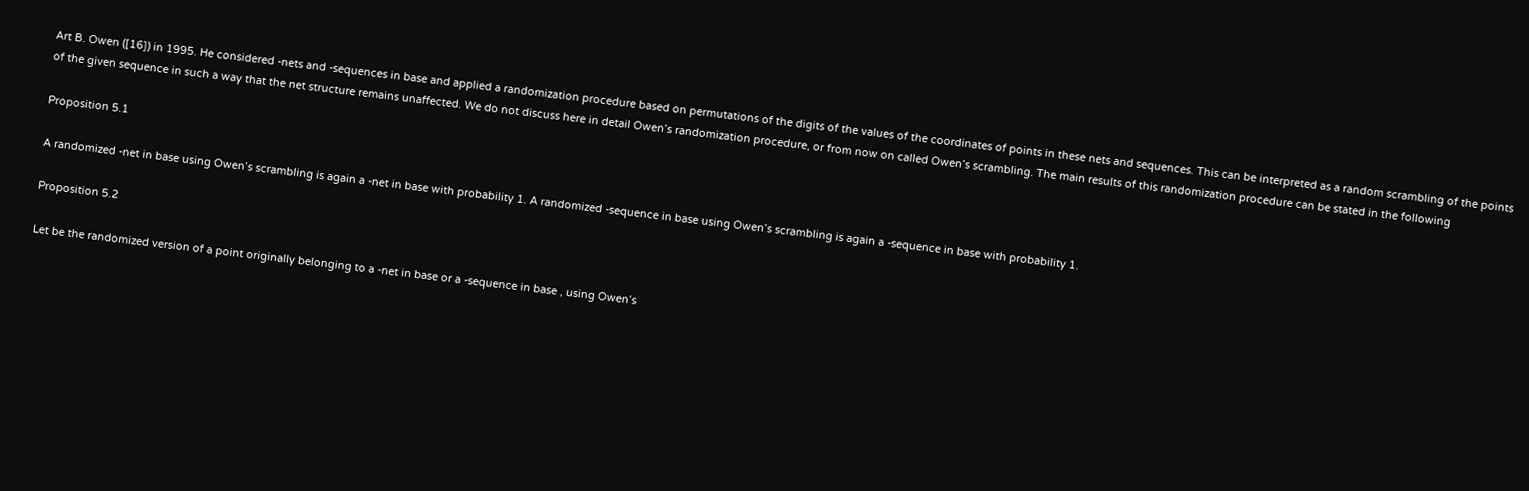Art B. Owen ([16]) in 1995. He considered -nets and -sequences in base and applied a randomization procedure based on permutations of the digits of the values of the coordinates of points in these nets and sequences. This can be interpreted as a random scrambling of the points of the given sequence in such a way that the net structure remains unaffected. We do not discuss here in detail Owen’s randomization procedure, or from now on called Owen’s scrambling. The main results of this randomization procedure can be stated in the following

Proposition 5.1

A randomized -net in base using Owen’s scrambling is again a -net in base with probability 1. A randomized -sequence in base using Owen’s scrambling is again a -sequence in base with probability 1.

Proposition 5.2

Let be the randomized version of a point originally belonging to a -net in base or a -sequence in base , using Owen’s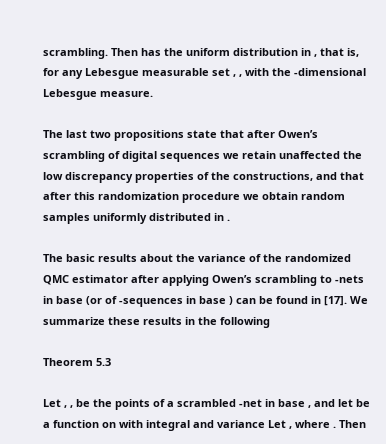scrambling. Then has the uniform distribution in , that is, for any Lebesgue measurable set , , with the -dimensional Lebesgue measure.

The last two propositions state that after Owen’s scrambling of digital sequences we retain unaffected the low discrepancy properties of the constructions, and that after this randomization procedure we obtain random samples uniformly distributed in .

The basic results about the variance of the randomized QMC estimator after applying Owen’s scrambling to -nets in base (or of -sequences in base ) can be found in [17]. We summarize these results in the following

Theorem 5.3

Let , , be the points of a scrambled -net in base , and let be a function on with integral and variance Let , where . Then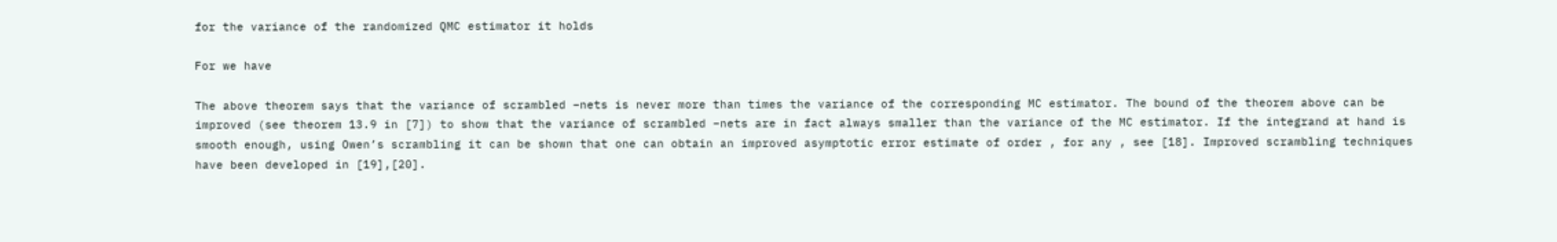for the variance of the randomized QMC estimator it holds

For we have

The above theorem says that the variance of scrambled –nets is never more than times the variance of the corresponding MC estimator. The bound of the theorem above can be improved (see theorem 13.9 in [7]) to show that the variance of scrambled –nets are in fact always smaller than the variance of the MC estimator. If the integrand at hand is smooth enough, using Owen’s scrambling it can be shown that one can obtain an improved asymptotic error estimate of order , for any , see [18]. Improved scrambling techniques have been developed in [19],[20].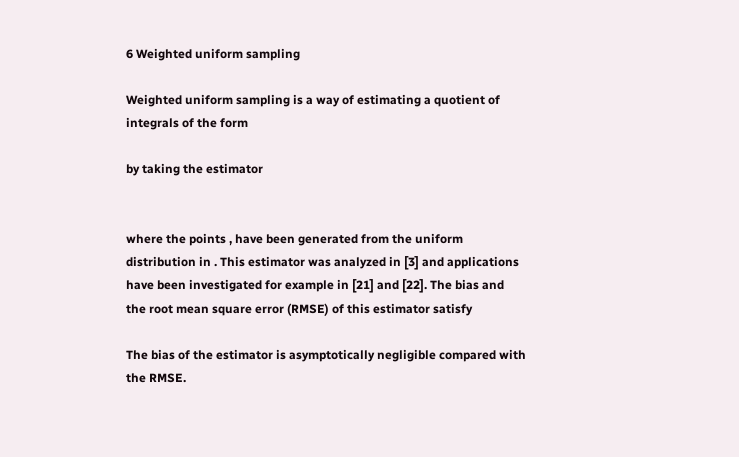6 Weighted uniform sampling

Weighted uniform sampling is a way of estimating a quotient of integrals of the form

by taking the estimator


where the points , have been generated from the uniform distribution in . This estimator was analyzed in [3] and applications have been investigated for example in [21] and [22]. The bias and the root mean square error (RMSE) of this estimator satisfy

The bias of the estimator is asymptotically negligible compared with the RMSE.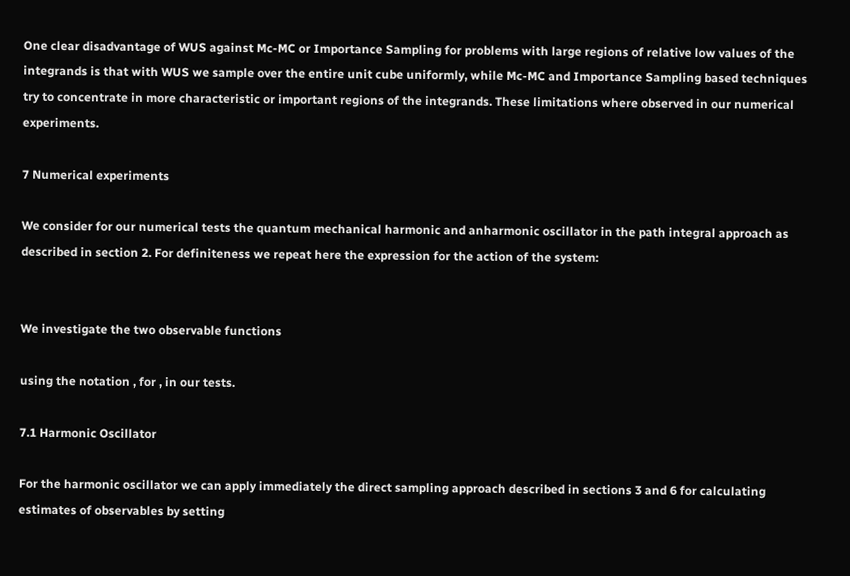One clear disadvantage of WUS against Mc-MC or Importance Sampling for problems with large regions of relative low values of the integrands is that with WUS we sample over the entire unit cube uniformly, while Mc-MC and Importance Sampling based techniques try to concentrate in more characteristic or important regions of the integrands. These limitations where observed in our numerical experiments.

7 Numerical experiments

We consider for our numerical tests the quantum mechanical harmonic and anharmonic oscillator in the path integral approach as described in section 2. For definiteness we repeat here the expression for the action of the system:


We investigate the two observable functions

using the notation , for , in our tests.

7.1 Harmonic Oscillator

For the harmonic oscillator we can apply immediately the direct sampling approach described in sections 3 and 6 for calculating estimates of observables by setting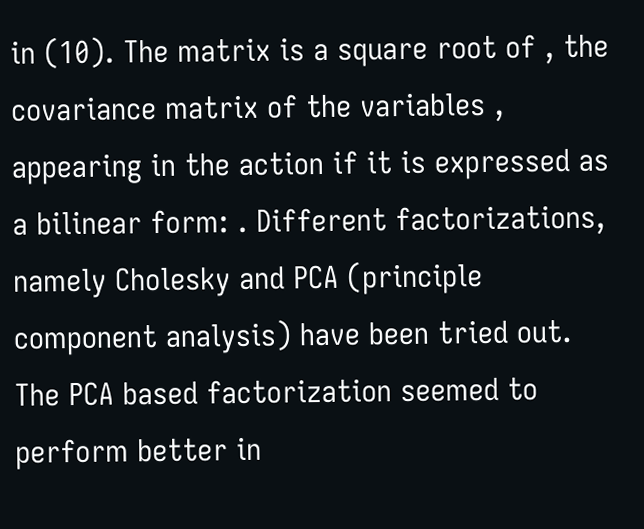in (10). The matrix is a square root of , the covariance matrix of the variables , appearing in the action if it is expressed as a bilinear form: . Different factorizations, namely Cholesky and PCA (principle component analysis) have been tried out. The PCA based factorization seemed to perform better in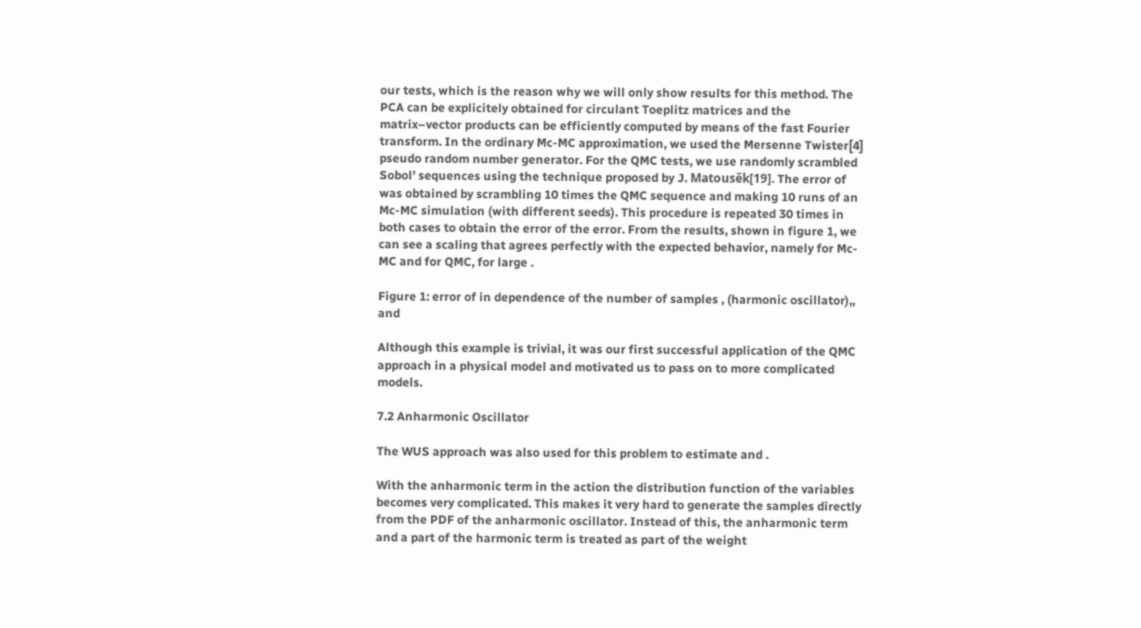our tests, which is the reason why we will only show results for this method. The PCA can be explicitely obtained for circulant Toeplitz matrices and the matrix–vector products can be efficiently computed by means of the fast Fourier transform. In the ordinary Mc-MC approximation, we used the Mersenne Twister[4] pseudo random number generator. For the QMC tests, we use randomly scrambled Sobol’ sequences using the technique proposed by J. Matousěk[19]. The error of was obtained by scrambling 10 times the QMC sequence and making 10 runs of an Mc-MC simulation (with different seeds). This procedure is repeated 30 times in both cases to obtain the error of the error. From the results, shown in figure 1, we can see a scaling that agrees perfectly with the expected behavior, namely for Mc-MC and for QMC, for large .

Figure 1: error of in dependence of the number of samples , (harmonic oscillator),, and

Although this example is trivial, it was our first successful application of the QMC approach in a physical model and motivated us to pass on to more complicated models.

7.2 Anharmonic Oscillator

The WUS approach was also used for this problem to estimate and .

With the anharmonic term in the action the distribution function of the variables becomes very complicated. This makes it very hard to generate the samples directly from the PDF of the anharmonic oscillator. Instead of this, the anharmonic term and a part of the harmonic term is treated as part of the weight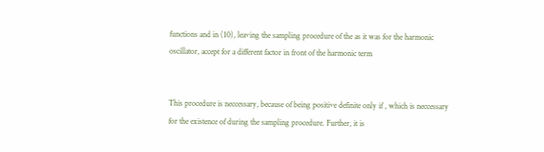functions and in (10), leaving the sampling procedure of the as it was for the harmonic oscillator, accept for a different factor in front of the harmonic term


This procedure is neccessary, because of being positive definite only if , which is neccessary for the existence of during the sampling procedure. Further, it is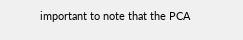important to note that the PCA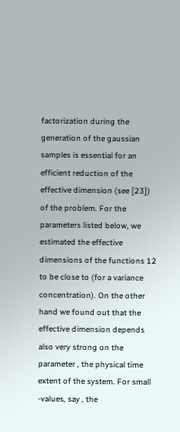factorization during the generation of the gaussian samples is essential for an efficient reduction of the effective dimension (see [23]) of the problem. For the parameters listed below, we estimated the effective dimensions of the functions 12 to be close to (for a variance concentration). On the other hand we found out that the effective dimension depends also very strong on the parameter , the physical time extent of the system. For small -values, say , the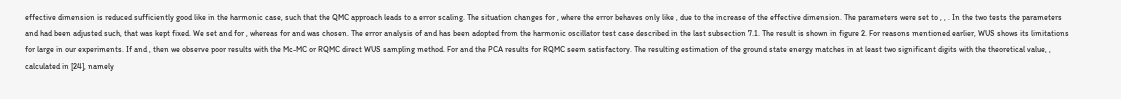effective dimension is reduced sufficiently good like in the harmonic case, such that the QMC approach leads to a error scaling. The situation changes for , where the error behaves only like , due to the increase of the effective dimension. The parameters were set to , , . In the two tests the parameters and had been adjusted such, that was kept fixed. We set and for , whereas for and was chosen. The error analysis of and has been adopted from the harmonic oscillator test case described in the last subsection 7.1. The result is shown in figure 2. For reasons mentioned earlier, WUS shows its limitations for large in our experiments. If and , then we observe poor results with the Mc-MC or RQMC direct WUS sampling method. For and the PCA results for RQMC seem satisfactory. The resulting estimation of the ground state energy matches in at least two significant digits with the theoretical value, , calculated in [24], namely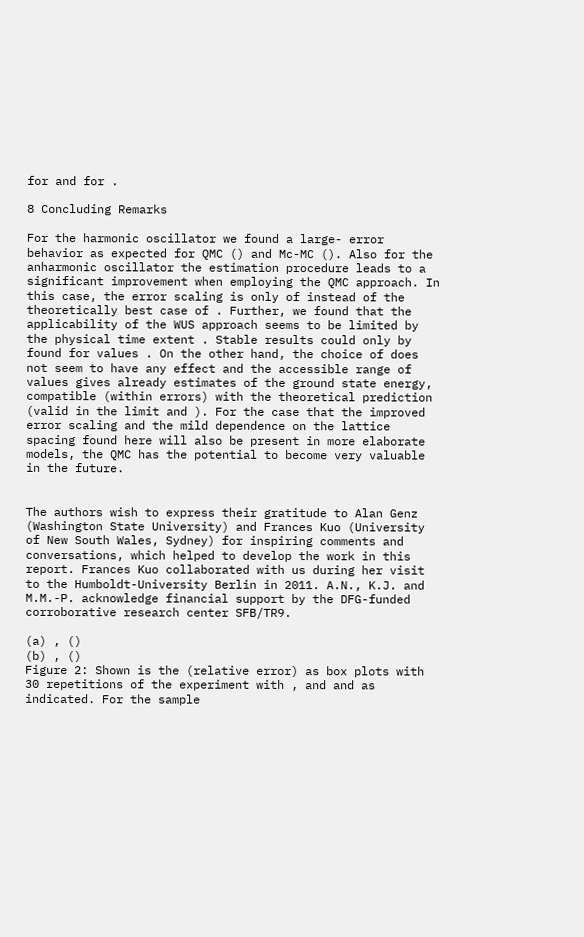for and for .

8 Concluding Remarks

For the harmonic oscillator we found a large- error behavior as expected for QMC () and Mc-MC (). Also for the anharmonic oscillator the estimation procedure leads to a significant improvement when employing the QMC approach. In this case, the error scaling is only of instead of the theoretically best case of . Further, we found that the applicability of the WUS approach seems to be limited by the physical time extent . Stable results could only by found for values . On the other hand, the choice of does not seem to have any effect and the accessible range of values gives already estimates of the ground state energy, compatible (within errors) with the theoretical prediction (valid in the limit and ). For the case that the improved error scaling and the mild dependence on the lattice spacing found here will also be present in more elaborate models, the QMC has the potential to become very valuable in the future.


The authors wish to express their gratitude to Alan Genz (Washington State University) and Frances Kuo (University of New South Wales, Sydney) for inspiring comments and conversations, which helped to develop the work in this report. Frances Kuo collaborated with us during her visit to the Humboldt-University Berlin in 2011. A.N., K.J. and M.M.-P. acknowledge financial support by the DFG-funded corroborative research center SFB/TR9.

(a) , ()
(b) , ()
Figure 2: Shown is the (relative error) as box plots with 30 repetitions of the experiment with , and and as indicated. For the sample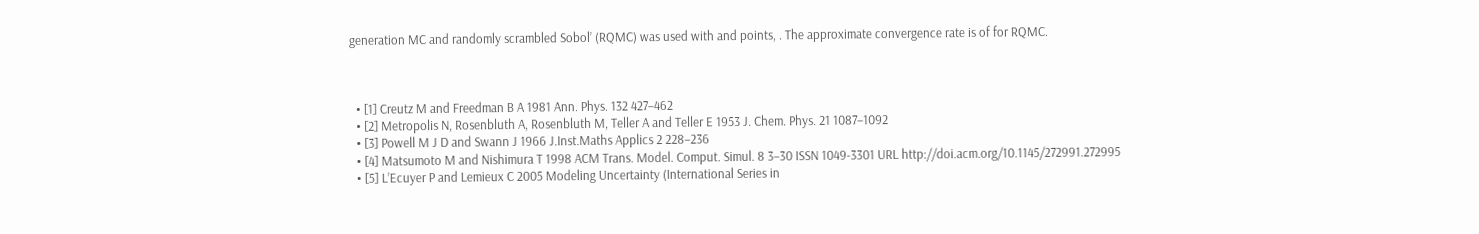generation MC and randomly scrambled Sobol’ (RQMC) was used with and points, . The approximate convergence rate is of for RQMC.



  • [1] Creutz M and Freedman B A 1981 Ann. Phys. 132 427–462
  • [2] Metropolis N, Rosenbluth A, Rosenbluth M, Teller A and Teller E 1953 J. Chem. Phys. 21 1087–1092
  • [3] Powell M J D and Swann J 1966 J.Inst.Maths Applics 2 228–236
  • [4] Matsumoto M and Nishimura T 1998 ACM Trans. Model. Comput. Simul. 8 3–30 ISSN 1049-3301 URL http://doi.acm.org/10.1145/272991.272995
  • [5] L’Ecuyer P and Lemieux C 2005 Modeling Uncertainty (International Series in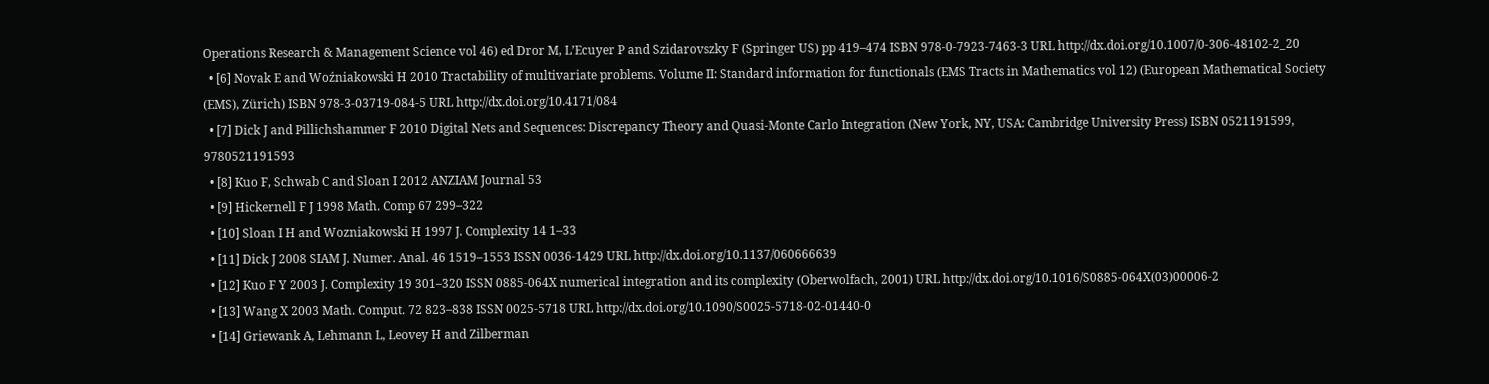Operations Research & Management Science vol 46) ed Dror M, L’Ecuyer P and Szidarovszky F (Springer US) pp 419–474 ISBN 978-0-7923-7463-3 URL http://dx.doi.org/10.1007/0-306-48102-2_20
  • [6] Novak E and Woźniakowski H 2010 Tractability of multivariate problems. Volume II: Standard information for functionals (EMS Tracts in Mathematics vol 12) (European Mathematical Society (EMS), Zürich) ISBN 978-3-03719-084-5 URL http://dx.doi.org/10.4171/084
  • [7] Dick J and Pillichshammer F 2010 Digital Nets and Sequences: Discrepancy Theory and Quasi-Monte Carlo Integration (New York, NY, USA: Cambridge University Press) ISBN 0521191599, 9780521191593
  • [8] Kuo F, Schwab C and Sloan I 2012 ANZIAM Journal 53
  • [9] Hickernell F J 1998 Math. Comp 67 299–322
  • [10] Sloan I H and Wozniakowski H 1997 J. Complexity 14 1–33
  • [11] Dick J 2008 SIAM J. Numer. Anal. 46 1519–1553 ISSN 0036-1429 URL http://dx.doi.org/10.1137/060666639
  • [12] Kuo F Y 2003 J. Complexity 19 301–320 ISSN 0885-064X numerical integration and its complexity (Oberwolfach, 2001) URL http://dx.doi.org/10.1016/S0885-064X(03)00006-2
  • [13] Wang X 2003 Math. Comput. 72 823–838 ISSN 0025-5718 URL http://dx.doi.org/10.1090/S0025-5718-02-01440-0
  • [14] Griewank A, Lehmann L, Leovey H and Zilberman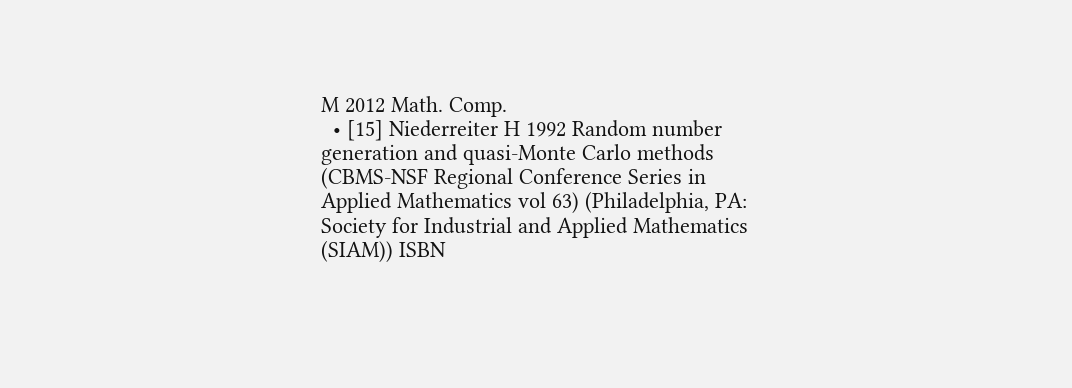M 2012 Math. Comp.
  • [15] Niederreiter H 1992 Random number generation and quasi-Monte Carlo methods (CBMS-NSF Regional Conference Series in Applied Mathematics vol 63) (Philadelphia, PA: Society for Industrial and Applied Mathematics (SIAM)) ISBN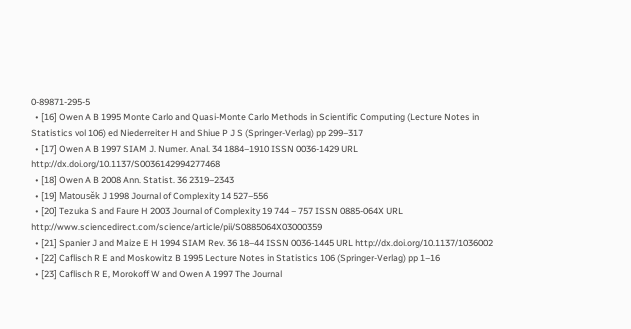0-89871-295-5
  • [16] Owen A B 1995 Monte Carlo and Quasi-Monte Carlo Methods in Scientific Computing (Lecture Notes in Statistics vol 106) ed Niederreiter H and Shiue P J S (Springer-Verlag) pp 299–317
  • [17] Owen A B 1997 SIAM J. Numer. Anal. 34 1884–1910 ISSN 0036-1429 URL http://dx.doi.org/10.1137/S0036142994277468
  • [18] Owen A B 2008 Ann. Statist. 36 2319–2343
  • [19] Matousěk J 1998 Journal of Complexity 14 527–556
  • [20] Tezuka S and Faure H 2003 Journal of Complexity 19 744 – 757 ISSN 0885-064X URL http://www.sciencedirect.com/science/article/pii/S0885064X03000359
  • [21] Spanier J and Maize E H 1994 SIAM Rev. 36 18–44 ISSN 0036-1445 URL http://dx.doi.org/10.1137/1036002
  • [22] Caflisch R E and Moskowitz B 1995 Lecture Notes in Statistics 106 (Springer-Verlag) pp 1–16
  • [23] Caflisch R E, Morokoff W and Owen A 1997 The Journal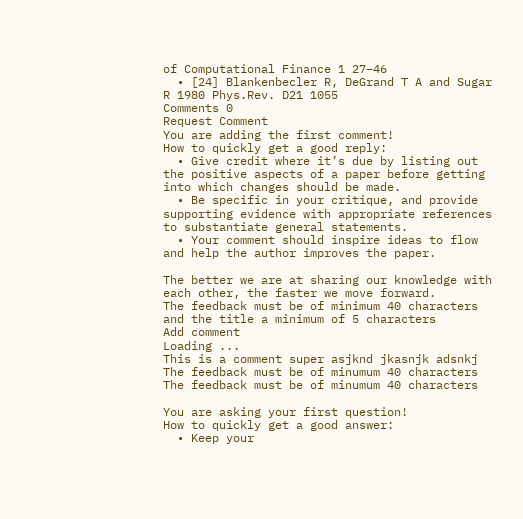of Computational Finance 1 27–46
  • [24] Blankenbecler R, DeGrand T A and Sugar R 1980 Phys.Rev. D21 1055
Comments 0
Request Comment
You are adding the first comment!
How to quickly get a good reply:
  • Give credit where it’s due by listing out the positive aspects of a paper before getting into which changes should be made.
  • Be specific in your critique, and provide supporting evidence with appropriate references to substantiate general statements.
  • Your comment should inspire ideas to flow and help the author improves the paper.

The better we are at sharing our knowledge with each other, the faster we move forward.
The feedback must be of minimum 40 characters and the title a minimum of 5 characters
Add comment
Loading ...
This is a comment super asjknd jkasnjk adsnkj
The feedback must be of minumum 40 characters
The feedback must be of minumum 40 characters

You are asking your first question!
How to quickly get a good answer:
  • Keep your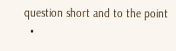question short and to the point
  •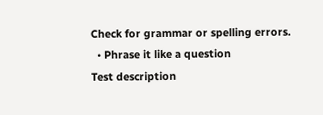Check for grammar or spelling errors.
  • Phrase it like a question
Test description